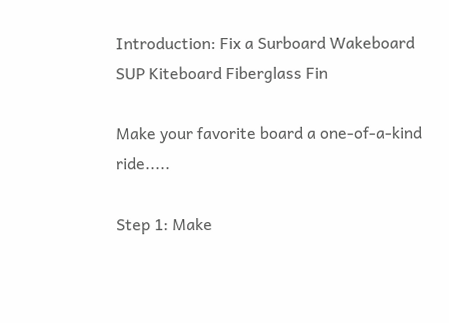Introduction: Fix a Surboard Wakeboard SUP Kiteboard Fiberglass Fin

Make your favorite board a one-of-a-kind ride.....

Step 1: Make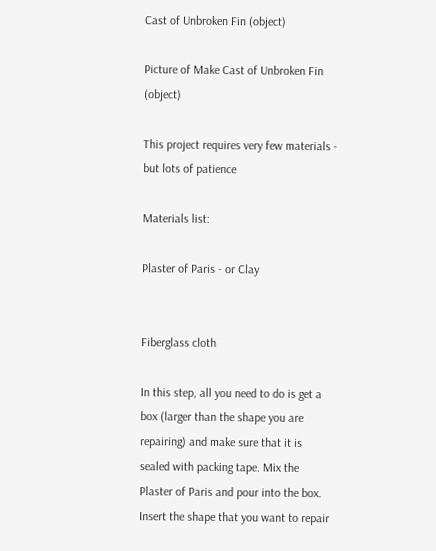Cast of Unbroken Fin (object)

Picture of Make Cast of Unbroken Fin (object)

This project requires very few materials - but lots of patience

Materials list:

Plaster of Paris - or Clay


Fiberglass cloth

In this step, all you need to do is get a box (larger than the shape you are repairing) and make sure that it is sealed with packing tape. Mix the Plaster of Paris and pour into the box. Insert the shape that you want to repair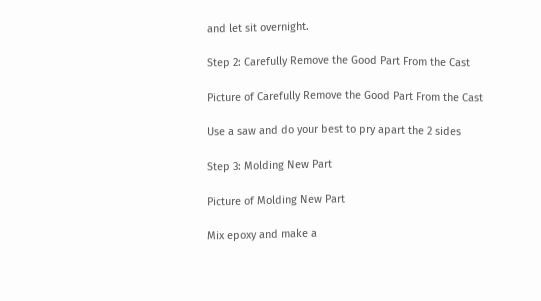and let sit overnight.

Step 2: Carefully Remove the Good Part From the Cast

Picture of Carefully Remove the Good Part From the Cast

Use a saw and do your best to pry apart the 2 sides

Step 3: Molding New Part

Picture of Molding New Part

Mix epoxy and make a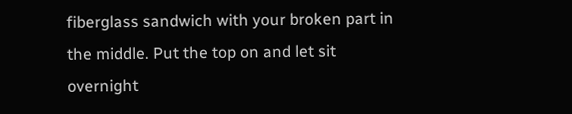fiberglass sandwich with your broken part in the middle. Put the top on and let sit overnight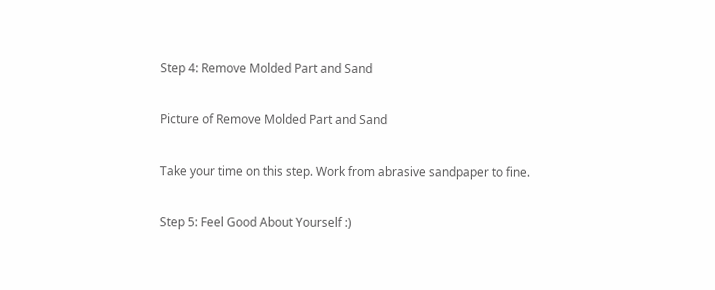Step 4: Remove Molded Part and Sand

Picture of Remove Molded Part and Sand

Take your time on this step. Work from abrasive sandpaper to fine.

Step 5: Feel Good About Yourself :)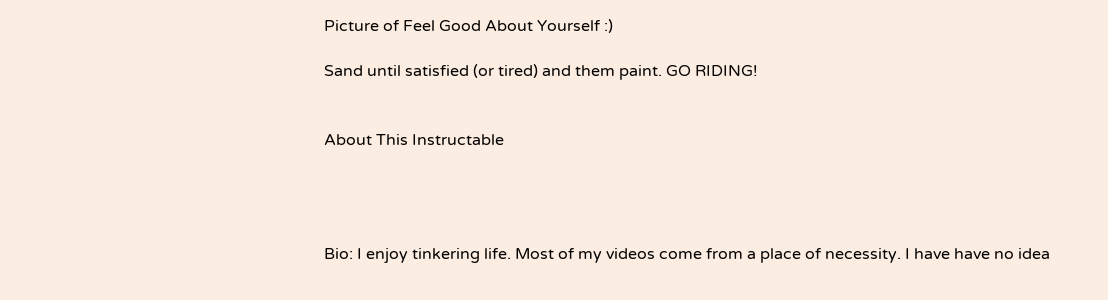Picture of Feel Good About Yourself :)

Sand until satisfied (or tired) and them paint. GO RIDING!


About This Instructable




Bio: I enjoy tinkering life. Most of my videos come from a place of necessity. I have have no idea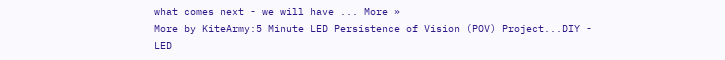what comes next - we will have ... More »
More by KiteArmy:5 Minute LED Persistence of Vision (POV) Project...DIY - LED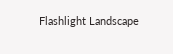Flashlight Landscape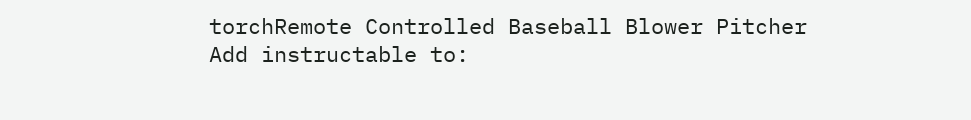torchRemote Controlled Baseball Blower Pitcher
Add instructable to: